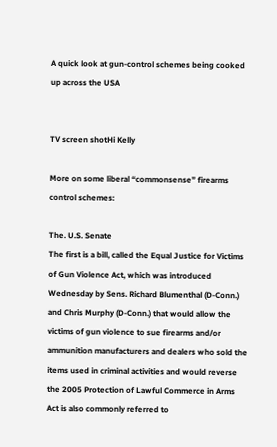A quick look at gun-control schemes being cooked up across the USA


TV screen shotHi Kelly

More on some liberal “commonsense” firearms control schemes:

The. U.S. Senate
The first is a bill, called the Equal Justice for Victims of Gun Violence Act, which was introduced Wednesday by Sens. Richard Blumenthal (D-Conn.) and Chris Murphy (D-Conn.) that would allow the victims of gun violence to sue firearms and/or ammunition manufacturers and dealers who sold the items used in criminal activities and would reverse the 2005 Protection of Lawful Commerce in Arms Act is also commonly referred to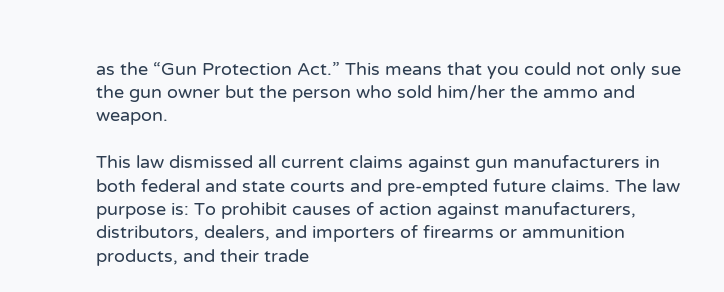as the “Gun Protection Act.” This means that you could not only sue the gun owner but the person who sold him/her the ammo and weapon.

This law dismissed all current claims against gun manufacturers in both federal and state courts and pre-empted future claims. The law purpose is: To prohibit causes of action against manufacturers, distributors, dealers, and importers of firearms or ammunition products, and their trade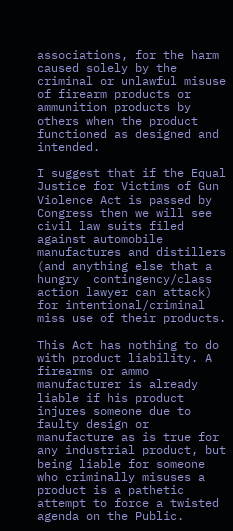associations, for the harm caused solely by the criminal or unlawful misuse of firearm products or ammunition products by others when the product functioned as designed and intended.

I suggest that if the Equal Justice for Victims of Gun Violence Act is passed by Congress then we will see civil law suits filed against automobile manufactures and distillers (and anything else that a hungry  contingency/class action lawyer can attack) for intentional/criminal miss use of their products.

This Act has nothing to do with product liability. A firearms or ammo manufacturer is already liable if his product injures someone due to faulty design or manufacture as is true for any industrial product, but being liable for someone who criminally misuses a product is a pathetic attempt to force a twisted agenda on the Public.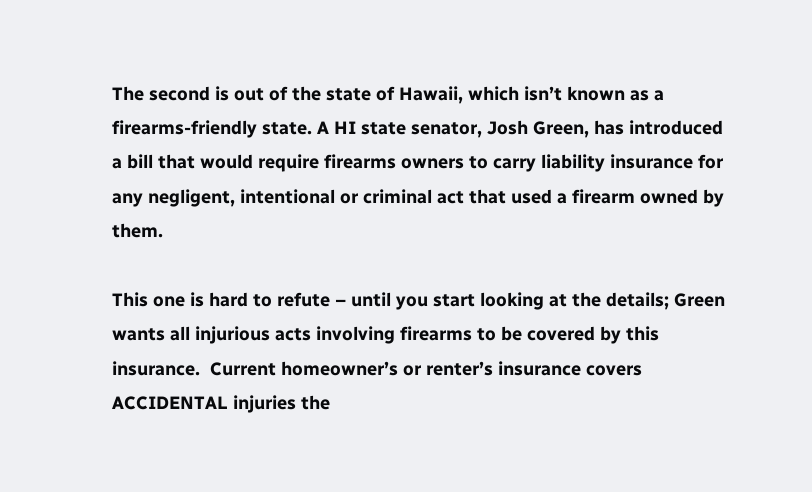The second is out of the state of Hawaii, which isn’t known as a firearms-friendly state. A HI state senator, Josh Green, has introduced a bill that would require firearms owners to carry liability insurance for any negligent, intentional or criminal act that used a firearm owned by them.

This one is hard to refute – until you start looking at the details; Green wants all injurious acts involving firearms to be covered by this insurance.  Current homeowner’s or renter’s insurance covers ACCIDENTAL injuries the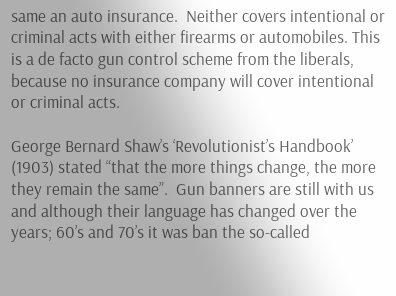same an auto insurance.  Neither covers intentional or criminal acts with either firearms or automobiles. This is a de facto gun control scheme from the liberals, because no insurance company will cover intentional or criminal acts.

George Bernard Shaw’s ‘Revolutionist’s Handbook’ (1903) stated “that the more things change, the more they remain the same”.  Gun banners are still with us and although their language has changed over the years; 60’s and 70’s it was ban the so-called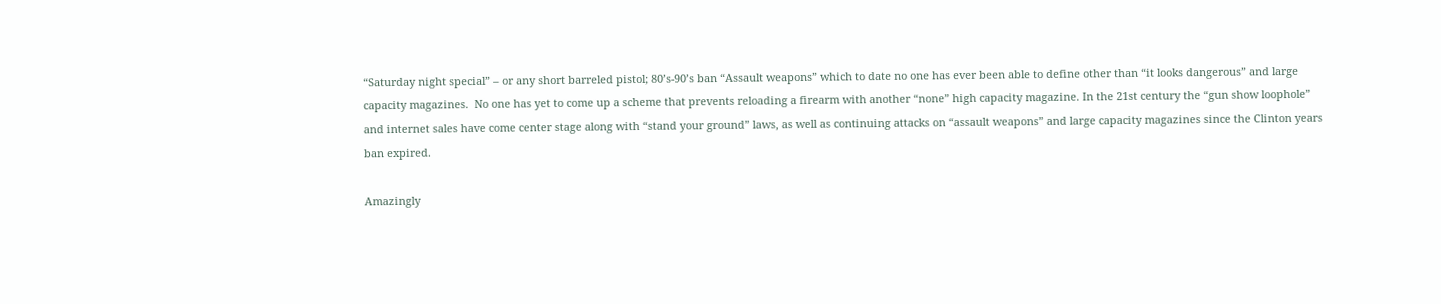“Saturday night special” – or any short barreled pistol; 80’s-90’s ban “Assault weapons” which to date no one has ever been able to define other than “it looks dangerous” and large capacity magazines.  No one has yet to come up a scheme that prevents reloading a firearm with another “none” high capacity magazine. In the 21st century the “gun show loophole” and internet sales have come center stage along with “stand your ground” laws, as well as continuing attacks on “assault weapons” and large capacity magazines since the Clinton years ban expired.

Amazingly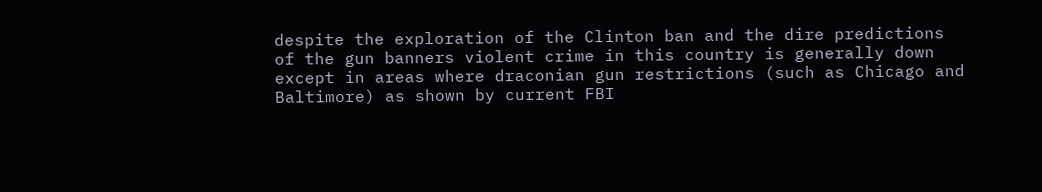despite the exploration of the Clinton ban and the dire predictions of the gun banners violent crime in this country is generally down except in areas where draconian gun restrictions (such as Chicago and Baltimore) as shown by current FBI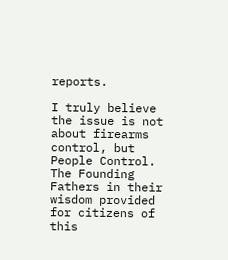reports.

I truly believe the issue is not about firearms control, but People Control.  The Founding Fathers in their wisdom provided for citizens of this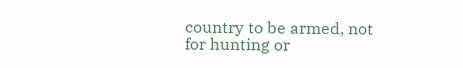country to be armed, not for hunting or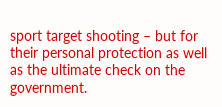sport target shooting – but for their personal protection as well as the ultimate check on the government.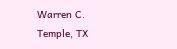Warren C.
Temple, TX